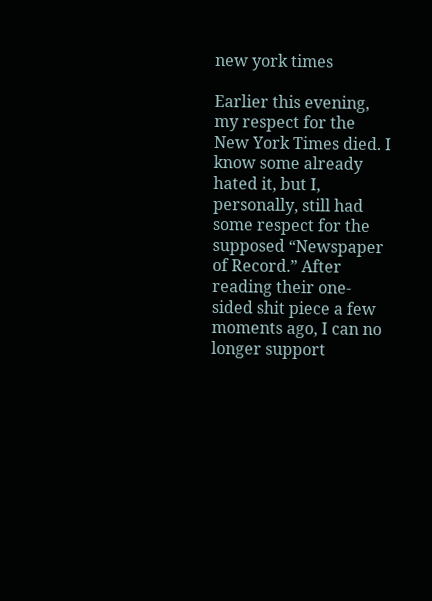new york times

Earlier this evening, my respect for the New York Times died. I know some already hated it, but I, personally, still had some respect for the supposed “Newspaper of Record.” After reading their one-sided shit piece a few moments ago, I can no longer support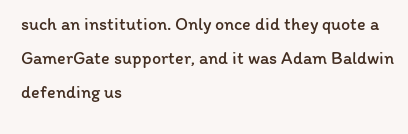such an institution. Only once did they quote a GamerGate supporter, and it was Adam Baldwin defending us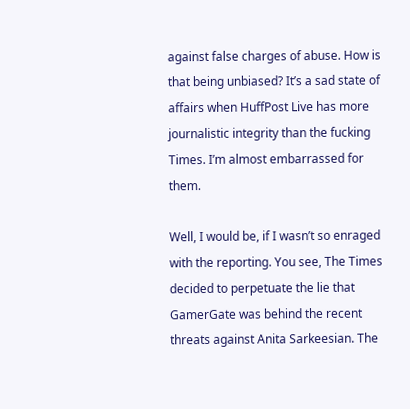against false charges of abuse. How is that being unbiased? It’s a sad state of affairs when HuffPost Live has more journalistic integrity than the fucking Times. I’m almost embarrassed for them.

Well, I would be, if I wasn’t so enraged with the reporting. You see, The Times decided to perpetuate the lie that GamerGate was behind the recent threats against Anita Sarkeesian. The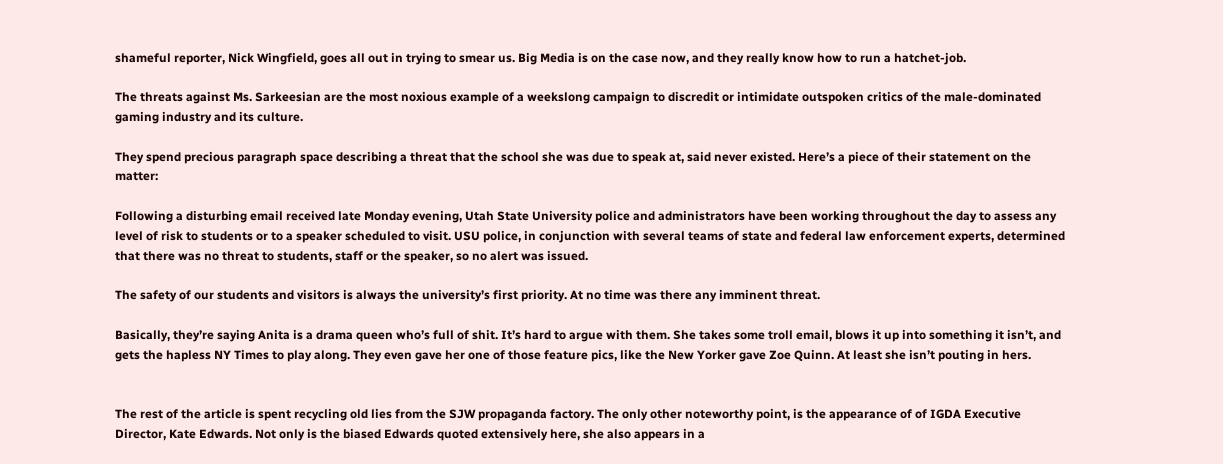shameful reporter, Nick Wingfield, goes all out in trying to smear us. Big Media is on the case now, and they really know how to run a hatchet-job.

The threats against Ms. Sarkeesian are the most noxious example of a weekslong campaign to discredit or intimidate outspoken critics of the male-dominated gaming industry and its culture.

They spend precious paragraph space describing a threat that the school she was due to speak at, said never existed. Here’s a piece of their statement on the matter:

Following a disturbing email received late Monday evening, Utah State University police and administrators have been working throughout the day to assess any level of risk to students or to a speaker scheduled to visit. USU police, in conjunction with several teams of state and federal law enforcement experts, determined that there was no threat to students, staff or the speaker, so no alert was issued.

The safety of our students and visitors is always the university’s first priority. At no time was there any imminent threat.

Basically, they’re saying Anita is a drama queen who’s full of shit. It’s hard to argue with them. She takes some troll email, blows it up into something it isn’t, and gets the hapless NY Times to play along. They even gave her one of those feature pics, like the New Yorker gave Zoe Quinn. At least she isn’t pouting in hers.


The rest of the article is spent recycling old lies from the SJW propaganda factory. The only other noteworthy point, is the appearance of of IGDA Executive Director, Kate Edwards. Not only is the biased Edwards quoted extensively here, she also appears in a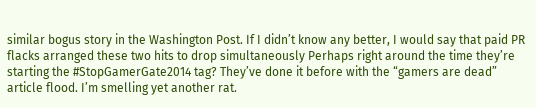similar bogus story in the Washington Post. If I didn’t know any better, I would say that paid PR flacks arranged these two hits to drop simultaneously Perhaps right around the time they’re starting the #StopGamerGate2014 tag? They’ve done it before with the “gamers are dead” article flood. I’m smelling yet another rat.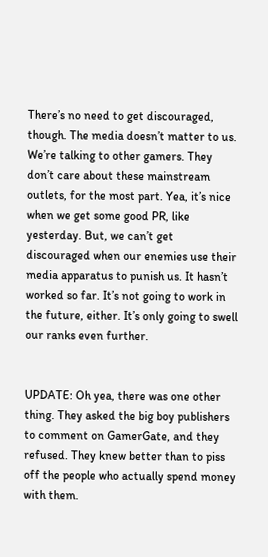There’s no need to get discouraged, though. The media doesn’t matter to us. We’re talking to other gamers. They don’t care about these mainstream outlets, for the most part. Yea, it’s nice when we get some good PR, like yesterday. But, we can’t get discouraged when our enemies use their media apparatus to punish us. It hasn’t worked so far. It’s not going to work in the future, either. It’s only going to swell our ranks even further.


UPDATE: Oh yea, there was one other thing. They asked the big boy publishers to comment on GamerGate, and they refused. They knew better than to piss off the people who actually spend money with them.